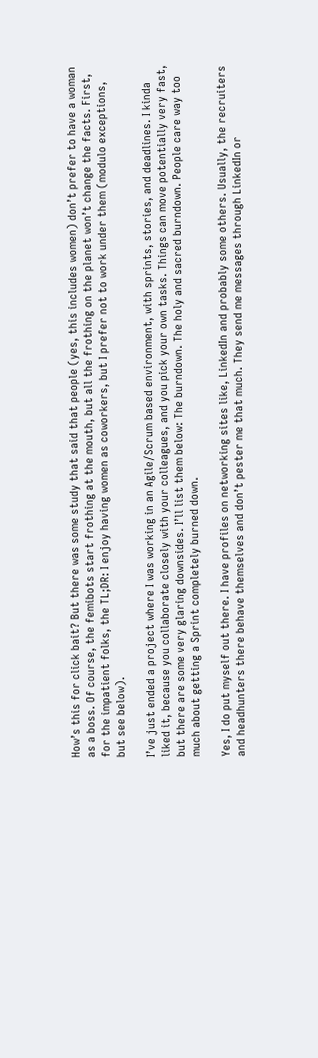How’s this for click bait? But there was some study that said that people (yes, this includes women) don’t prefer to have a woman as a boss. Of course, the femibots start frothing at the mouth, but all the frothing on the planet won’t change the facts. First, for the impatient folks, the TL;DR: I enjoy having women as coworkers, but I prefer not to work under them (modulo exceptions, but see below).

I’ve just ended a project where I was working in an Agile/Scrum based environment, with sprints, stories, and deadlines. I kinda liked it, because you collaborate closely with your colleagues, and you pick your own tasks. Things can move potentially very fast, but there are some very glaring downsides. I’ll list them below: The burndown. The holy and sacred burndown. People care way too much about getting a Sprint completely burned down.

Yes, I do put myself out there. I have profiles on networking sites like, LinkedIn and probably some others. Usually, the recruiters and headhunters there behave themselves and don’t pester me that much. They send me messages through LinkedIn or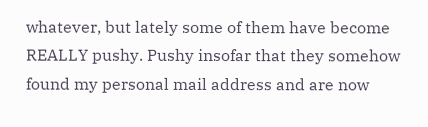whatever, but lately some of them have become REALLY pushy. Pushy insofar that they somehow found my personal mail address and are now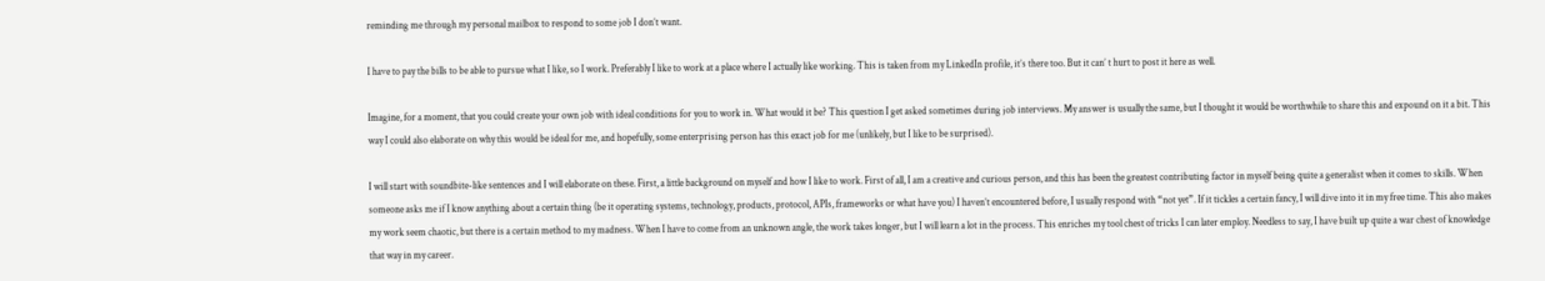reminding me through my personal mailbox to respond to some job I don’t want.

I have to pay the bills to be able to pursue what I like, so I work. Preferably I like to work at a place where I actually like working. This is taken from my LinkedIn profile, it’s there too. But it can’ t hurt to post it here as well.

Imagine, for a moment, that you could create your own job with ideal conditions for you to work in. What would it be? This question I get asked sometimes during job interviews. My answer is usually the same, but I thought it would be worthwhile to share this and expound on it a bit. This way I could also elaborate on why this would be ideal for me, and hopefully, some enterprising person has this exact job for me (unlikely, but I like to be surprised).

I will start with soundbite-like sentences and I will elaborate on these. First, a little background on myself and how I like to work. First of all, I am a creative and curious person, and this has been the greatest contributing factor in myself being quite a generalist when it comes to skills. When someone asks me if I know anything about a certain thing (be it operating systems, technology, products, protocol, APIs, frameworks or what have you) I haven’t encountered before, I usually respond with “not yet”. If it tickles a certain fancy, I will dive into it in my free time. This also makes my work seem chaotic, but there is a certain method to my madness. When I have to come from an unknown angle, the work takes longer, but I will learn a lot in the process. This enriches my tool chest of tricks I can later employ. Needless to say, I have built up quite a war chest of knowledge that way in my career.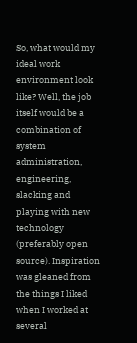So, what would my ideal work environment look like? Well, the job itself would be a combination of system administration, engineering, slacking and playing with new technology (preferably open source). Inspiration was gleaned from the things I liked when I worked at several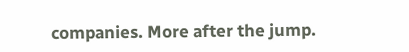companies. More after the jump.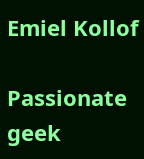Emiel Kollof

Passionate geek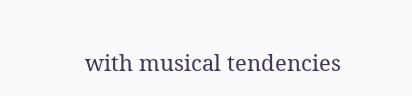with musical tendencies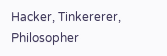Hacker, Tinkererer, Philosopher